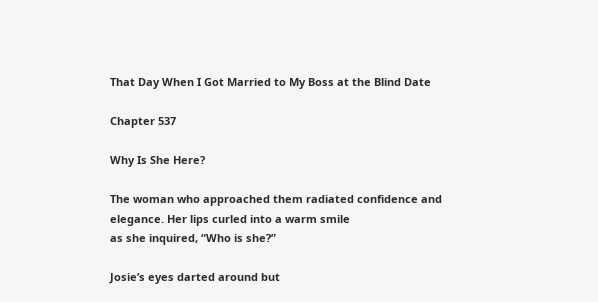That Day When I Got Married to My Boss at the Blind Date

Chapter 537

Why Is She Here?

The woman who approached them radiated confidence and elegance. Her lips curled into a warm smile
as she inquired, “Who is she?”

Josie’s eyes darted around but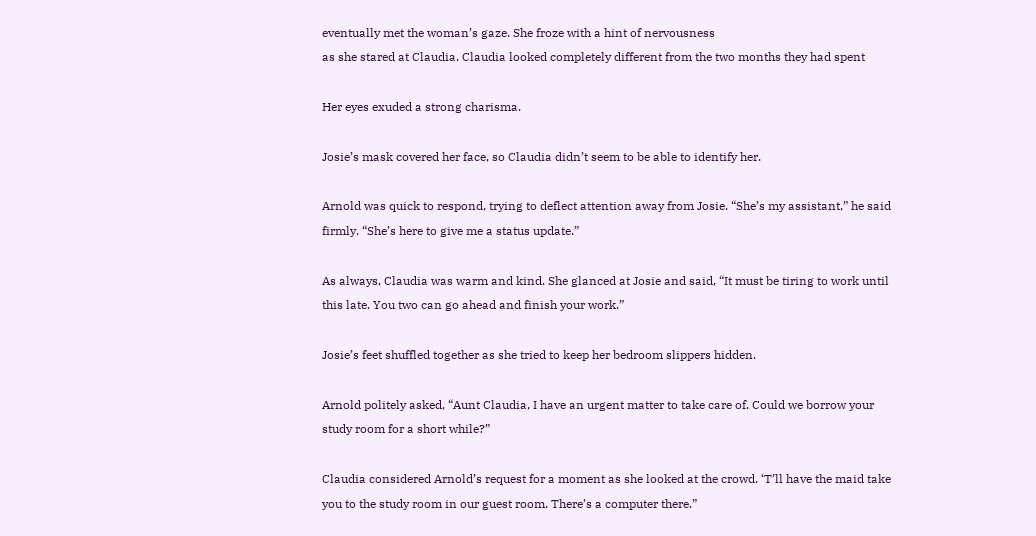eventually met the woman’s gaze. She froze with a hint of nervousness
as she stared at Claudia. Claudia looked completely different from the two months they had spent

Her eyes exuded a strong charisma.

Josie’s mask covered her face, so Claudia didn’t seem to be able to identify her.

Arnold was quick to respond, trying to deflect attention away from Josie. “She’s my assistant,” he said
firmly. “She’s here to give me a status update.”

As always, Claudia was warm and kind. She glanced at Josie and said, “It must be tiring to work until
this late. You two can go ahead and finish your work.”

Josie’s feet shuffled together as she tried to keep her bedroom slippers hidden.

Arnold politely asked, “Aunt Claudia, I have an urgent matter to take care of. Could we borrow your
study room for a short while?”

Claudia considered Arnold’s request for a moment as she looked at the crowd. ‘T’ll have the maid take
you to the study room in our guest room. There’s a computer there.”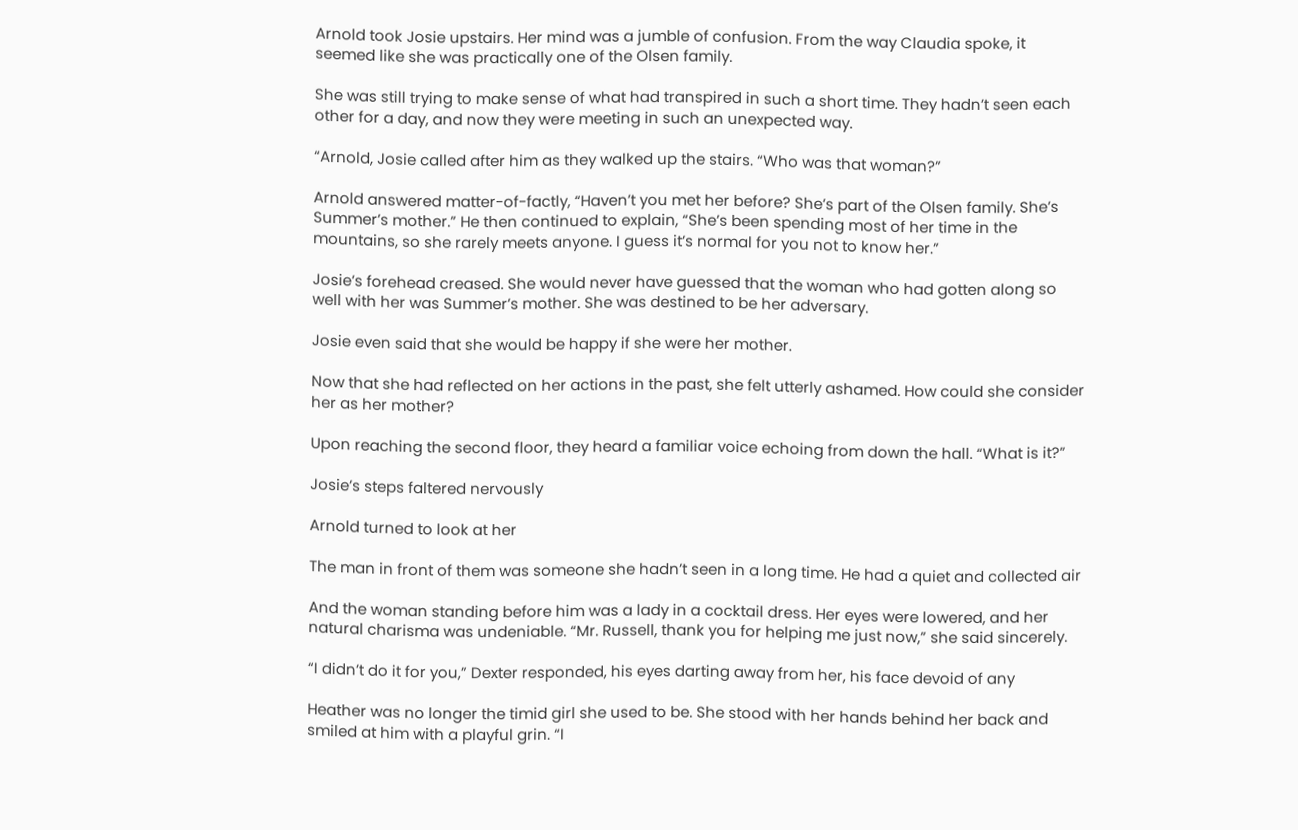Arnold took Josie upstairs. Her mind was a jumble of confusion. From the way Claudia spoke, it
seemed like she was practically one of the Olsen family.

She was still trying to make sense of what had transpired in such a short time. They hadn’t seen each
other for a day, and now they were meeting in such an unexpected way.

“Arnold, Josie called after him as they walked up the stairs. “Who was that woman?”

Arnold answered matter-of-factly, “Haven’t you met her before? She’s part of the Olsen family. She’s
Summer’s mother.” He then continued to explain, “She’s been spending most of her time in the
mountains, so she rarely meets anyone. I guess it’s normal for you not to know her.”

Josie’s forehead creased. She would never have guessed that the woman who had gotten along so
well with her was Summer’s mother. She was destined to be her adversary.

Josie even said that she would be happy if she were her mother.

Now that she had reflected on her actions in the past, she felt utterly ashamed. How could she consider
her as her mother?

Upon reaching the second floor, they heard a familiar voice echoing from down the hall. “What is it?”

Josie’s steps faltered nervously

Arnold turned to look at her

The man in front of them was someone she hadn’t seen in a long time. He had a quiet and collected air

And the woman standing before him was a lady in a cocktail dress. Her eyes were lowered, and her
natural charisma was undeniable. “Mr. Russell, thank you for helping me just now,” she said sincerely.

“I didn’t do it for you,” Dexter responded, his eyes darting away from her, his face devoid of any

Heather was no longer the timid girl she used to be. She stood with her hands behind her back and
smiled at him with a playful grin. “I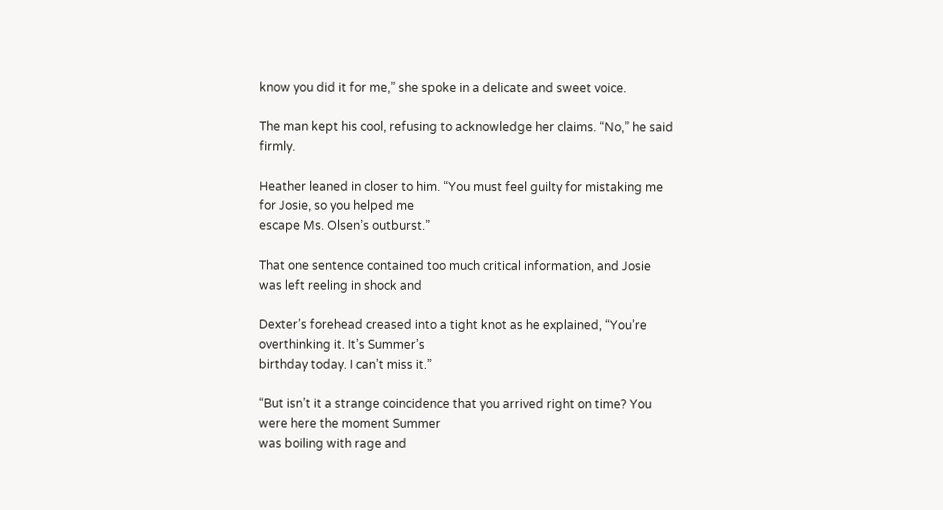know you did it for me,” she spoke in a delicate and sweet voice.

The man kept his cool, refusing to acknowledge her claims. “No,” he said firmly.

Heather leaned in closer to him. “You must feel guilty for mistaking me for Josie, so you helped me
escape Ms. Olsen’s outburst.”

That one sentence contained too much critical information, and Josie was left reeling in shock and

Dexter’s forehead creased into a tight knot as he explained, “You’re overthinking it. It’s Summer’s
birthday today. I can’t miss it.”

“But isn’t it a strange coincidence that you arrived right on time? You were here the moment Summer
was boiling with rage and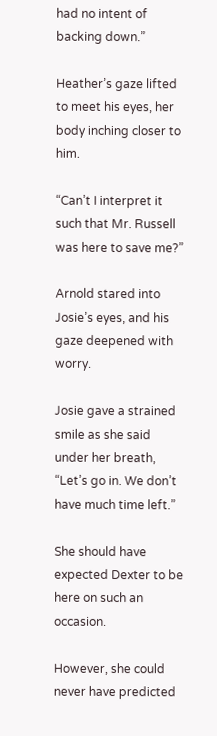had no intent of backing down.”

Heather’s gaze lifted to meet his eyes, her body inching closer to him.

“Can’t I interpret it such that Mr. Russell was here to save me?”

Arnold stared into Josie’s eyes, and his gaze deepened with worry.

Josie gave a strained smile as she said under her breath, “Let’s go in. We don’t have much time left.”

She should have expected Dexter to be here on such an occasion.

However, she could never have predicted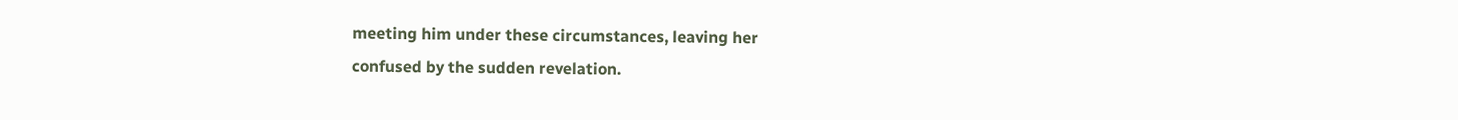meeting him under these circumstances, leaving her
confused by the sudden revelation.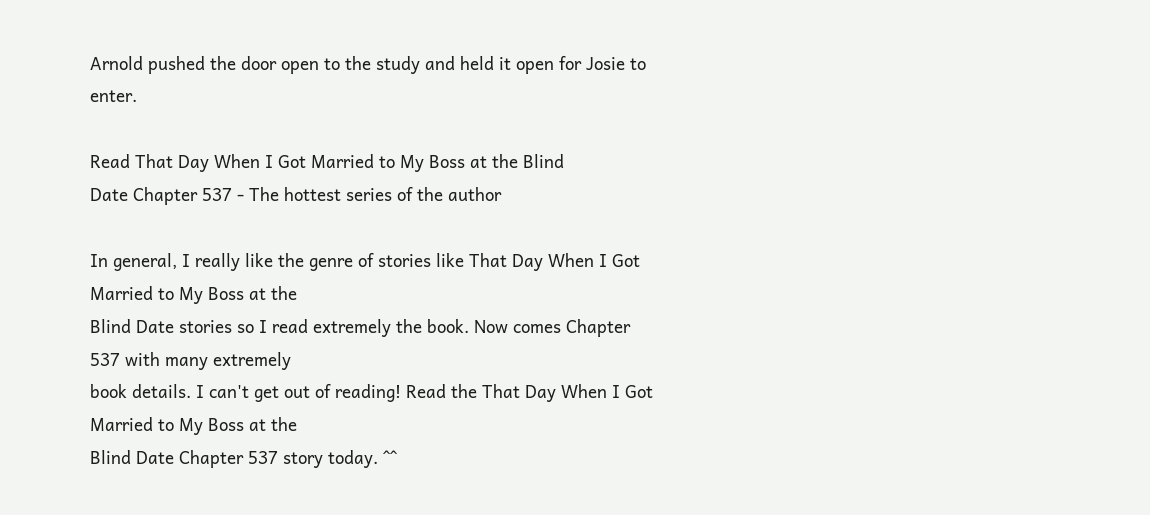Arnold pushed the door open to the study and held it open for Josie to enter.

Read That Day When I Got Married to My Boss at the Blind
Date Chapter 537 - The hottest series of the author

In general, I really like the genre of stories like That Day When I Got Married to My Boss at the
Blind Date stories so I read extremely the book. Now comes Chapter 537 with many extremely
book details. I can't get out of reading! Read the That Day When I Got Married to My Boss at the
Blind Date Chapter 537 story today. ^^